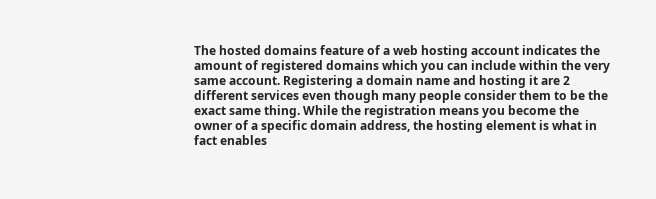The hosted domains feature of a web hosting account indicates the amount of registered domains which you can include within the very same account. Registering a domain name and hosting it are 2 different services even though many people consider them to be the exact same thing. While the registration means you become the owner of a specific domain address, the hosting element is what in fact enables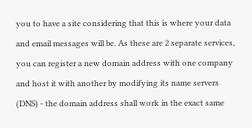you to have a site considering that this is where your data and email messages will be. As these are 2 separate services, you can register a new domain address with one company and host it with another by modifying its name servers (DNS) - the domain address shall work in the exact same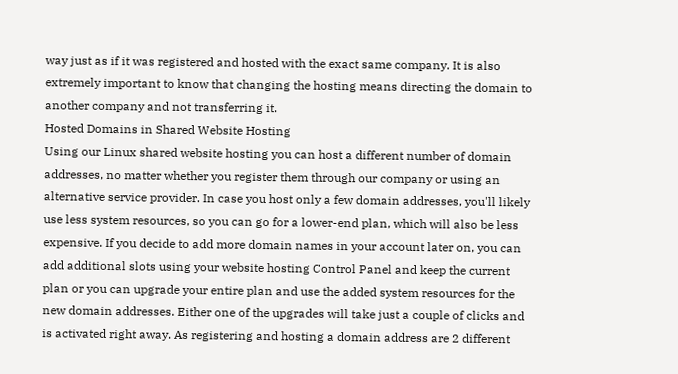way just as if it was registered and hosted with the exact same company. It is also extremely important to know that changing the hosting means directing the domain to another company and not transferring it.
Hosted Domains in Shared Website Hosting
Using our Linux shared website hosting you can host a different number of domain addresses, no matter whether you register them through our company or using an alternative service provider. In case you host only a few domain addresses, you'll likely use less system resources, so you can go for a lower-end plan, which will also be less expensive. If you decide to add more domain names in your account later on, you can add additional slots using your website hosting Control Panel and keep the current plan or you can upgrade your entire plan and use the added system resources for the new domain addresses. Either one of the upgrades will take just a couple of clicks and is activated right away. As registering and hosting a domain address are 2 different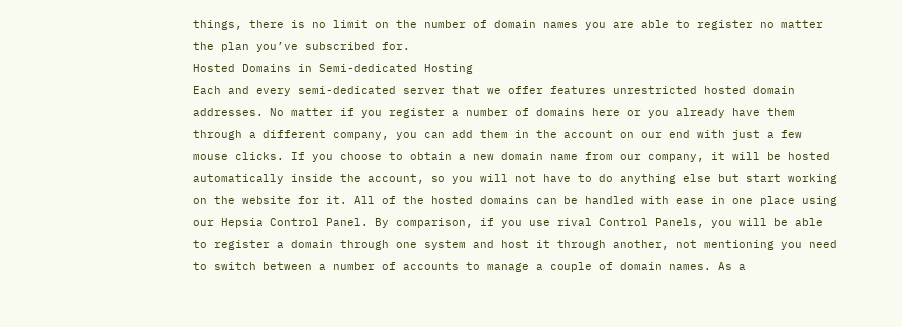things, there is no limit on the number of domain names you are able to register no matter the plan you’ve subscribed for.
Hosted Domains in Semi-dedicated Hosting
Each and every semi-dedicated server that we offer features unrestricted hosted domain addresses. No matter if you register a number of domains here or you already have them through a different company, you can add them in the account on our end with just a few mouse clicks. If you choose to obtain a new domain name from our company, it will be hosted automatically inside the account, so you will not have to do anything else but start working on the website for it. All of the hosted domains can be handled with ease in one place using our Hepsia Control Panel. By comparison, if you use rival Control Panels, you will be able to register a domain through one system and host it through another, not mentioning you need to switch between a number of accounts to manage a couple of domain names. As a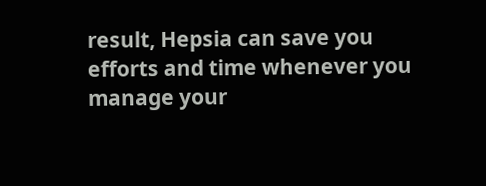result, Hepsia can save you efforts and time whenever you manage your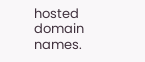hosted domain names.